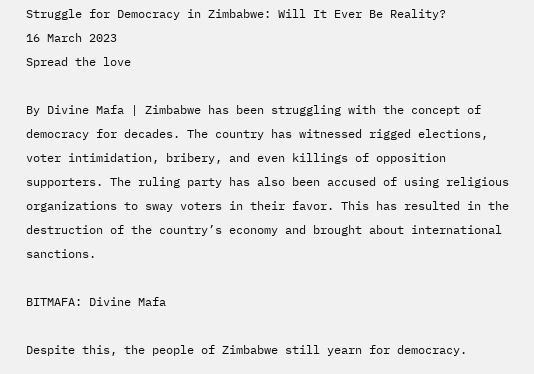Struggle for Democracy in Zimbabwe: Will It Ever Be Reality?
16 March 2023
Spread the love

By Divine Mafa | Zimbabwe has been struggling with the concept of democracy for decades. The country has witnessed rigged elections, voter intimidation, bribery, and even killings of opposition supporters. The ruling party has also been accused of using religious organizations to sway voters in their favor. This has resulted in the destruction of the country’s economy and brought about international sanctions.

BITMAFA: Divine Mafa

Despite this, the people of Zimbabwe still yearn for democracy.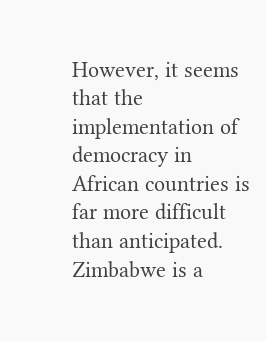However, it seems that the implementation of democracy in African countries is far more difficult than anticipated. Zimbabwe is a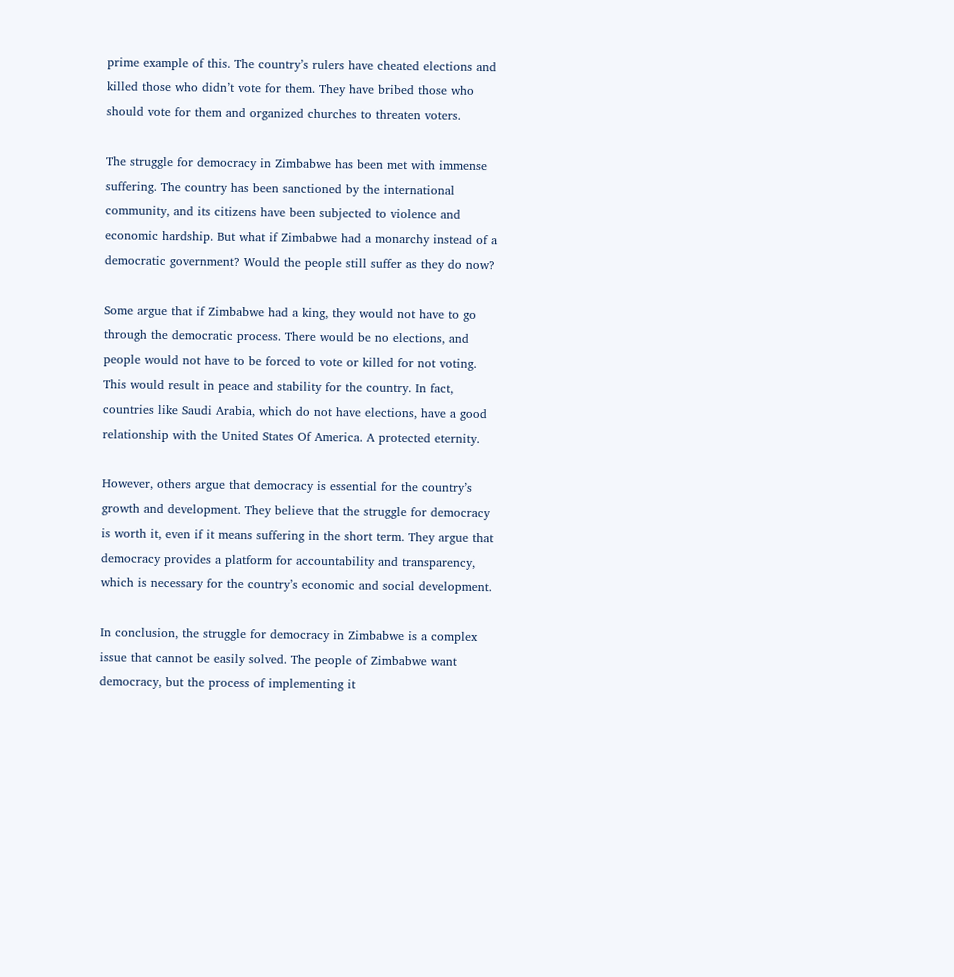prime example of this. The country’s rulers have cheated elections and killed those who didn’t vote for them. They have bribed those who should vote for them and organized churches to threaten voters.

The struggle for democracy in Zimbabwe has been met with immense suffering. The country has been sanctioned by the international community, and its citizens have been subjected to violence and economic hardship. But what if Zimbabwe had a monarchy instead of a democratic government? Would the people still suffer as they do now?

Some argue that if Zimbabwe had a king, they would not have to go through the democratic process. There would be no elections, and people would not have to be forced to vote or killed for not voting. This would result in peace and stability for the country. In fact, countries like Saudi Arabia, which do not have elections, have a good relationship with the United States Of America. A protected eternity.

However, others argue that democracy is essential for the country’s growth and development. They believe that the struggle for democracy is worth it, even if it means suffering in the short term. They argue that democracy provides a platform for accountability and transparency, which is necessary for the country’s economic and social development.

In conclusion, the struggle for democracy in Zimbabwe is a complex issue that cannot be easily solved. The people of Zimbabwe want democracy, but the process of implementing it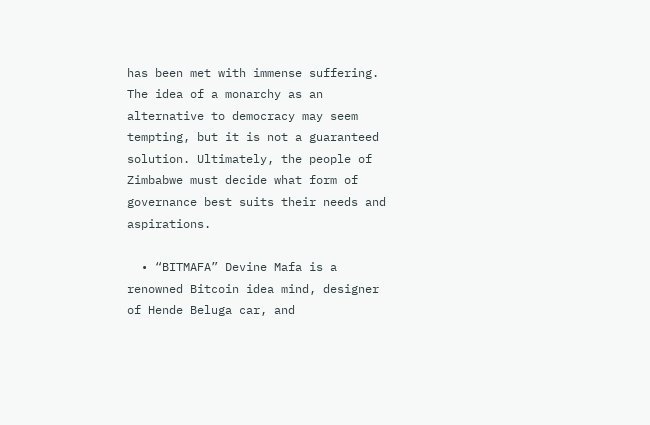has been met with immense suffering. The idea of a monarchy as an alternative to democracy may seem tempting, but it is not a guaranteed solution. Ultimately, the people of Zimbabwe must decide what form of governance best suits their needs and aspirations.

  • “BITMAFA” Devine Mafa is a renowned Bitcoin idea mind, designer of Hende Beluga car, and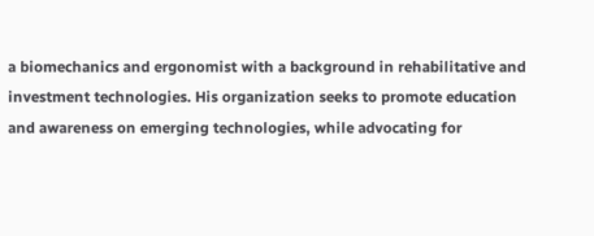a biomechanics and ergonomist with a background in rehabilitative and investment technologies. His organization seeks to promote education and awareness on emerging technologies, while advocating for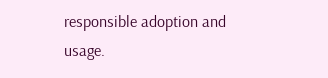responsible adoption and usage.